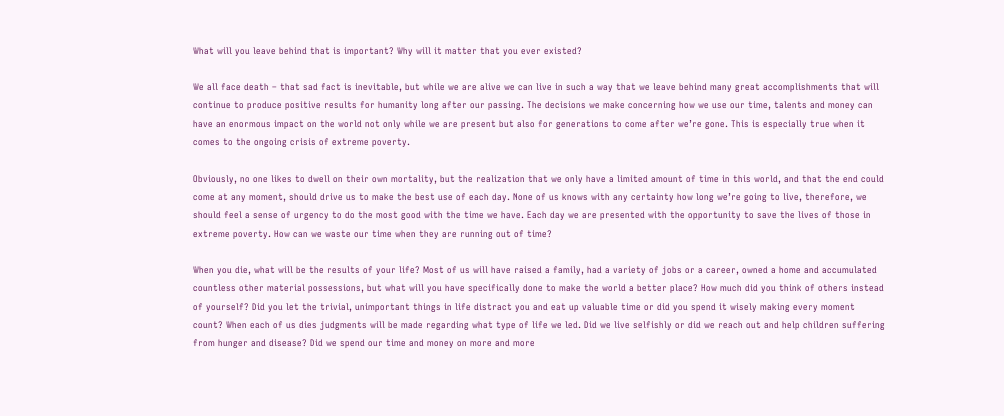What will you leave behind that is important? Why will it matter that you ever existed?

We all face death – that sad fact is inevitable, but while we are alive we can live in such a way that we leave behind many great accomplishments that will continue to produce positive results for humanity long after our passing. The decisions we make concerning how we use our time, talents and money can have an enormous impact on the world not only while we are present but also for generations to come after we’re gone. This is especially true when it comes to the ongoing crisis of extreme poverty.

Obviously, no one likes to dwell on their own mortality, but the realization that we only have a limited amount of time in this world, and that the end could come at any moment, should drive us to make the best use of each day. None of us knows with any certainty how long we’re going to live, therefore, we should feel a sense of urgency to do the most good with the time we have. Each day we are presented with the opportunity to save the lives of those in extreme poverty. How can we waste our time when they are running out of time?

When you die, what will be the results of your life? Most of us will have raised a family, had a variety of jobs or a career, owned a home and accumulated countless other material possessions, but what will you have specifically done to make the world a better place? How much did you think of others instead of yourself? Did you let the trivial, unimportant things in life distract you and eat up valuable time or did you spend it wisely making every moment count? When each of us dies judgments will be made regarding what type of life we led. Did we live selfishly or did we reach out and help children suffering from hunger and disease? Did we spend our time and money on more and more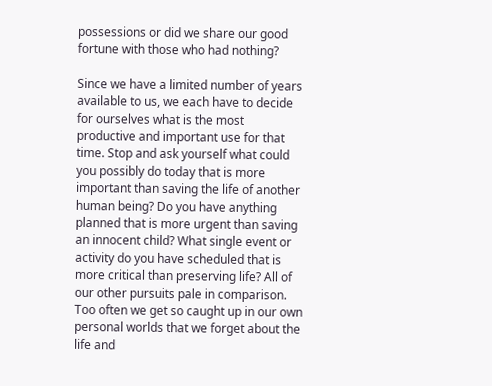possessions or did we share our good fortune with those who had nothing?

Since we have a limited number of years available to us, we each have to decide for ourselves what is the most productive and important use for that time. Stop and ask yourself what could you possibly do today that is more important than saving the life of another human being? Do you have anything planned that is more urgent than saving an innocent child? What single event or activity do you have scheduled that is more critical than preserving life? All of our other pursuits pale in comparison. Too often we get so caught up in our own personal worlds that we forget about the life and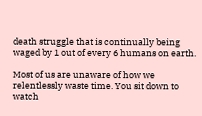death struggle that is continually being waged by 1 out of every 6 humans on earth.

Most of us are unaware of how we relentlessly waste time. You sit down to watch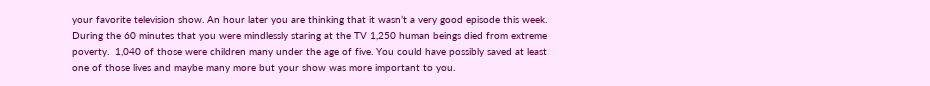your favorite television show. An hour later you are thinking that it wasn’t a very good episode this week. During the 60 minutes that you were mindlessly staring at the TV 1,250 human beings died from extreme poverty.  1,040 of those were children many under the age of five. You could have possibly saved at least one of those lives and maybe many more but your show was more important to you.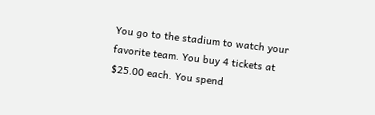You go to the stadium to watch your favorite team. You buy 4 tickets at $25.00 each. You spend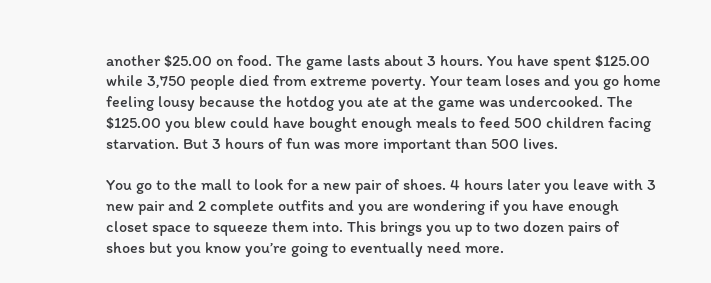another $25.00 on food. The game lasts about 3 hours. You have spent $125.00 while 3,750 people died from extreme poverty. Your team loses and you go home feeling lousy because the hotdog you ate at the game was undercooked. The $125.00 you blew could have bought enough meals to feed 500 children facing starvation. But 3 hours of fun was more important than 500 lives.

You go to the mall to look for a new pair of shoes. 4 hours later you leave with 3 new pair and 2 complete outfits and you are wondering if you have enough closet space to squeeze them into. This brings you up to two dozen pairs of shoes but you know you’re going to eventually need more.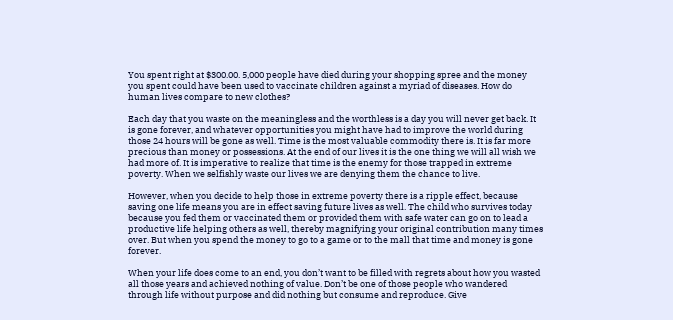You spent right at $300.00. 5,000 people have died during your shopping spree and the money you spent could have been used to vaccinate children against a myriad of diseases. How do human lives compare to new clothes?

Each day that you waste on the meaningless and the worthless is a day you will never get back. It is gone forever, and whatever opportunities you might have had to improve the world during those 24 hours will be gone as well. Time is the most valuable commodity there is. It is far more precious than money or possessions. At the end of our lives it is the one thing we will all wish we had more of. It is imperative to realize that time is the enemy for those trapped in extreme poverty. When we selfishly waste our lives we are denying them the chance to live.

However, when you decide to help those in extreme poverty there is a ripple effect, because saving one life means you are in effect saving future lives as well. The child who survives today because you fed them or vaccinated them or provided them with safe water can go on to lead a productive life helping others as well, thereby magnifying your original contribution many times over. But when you spend the money to go to a game or to the mall that time and money is gone forever.

When your life does come to an end, you don’t want to be filled with regrets about how you wasted all those years and achieved nothing of value. Don’t be one of those people who wandered through life without purpose and did nothing but consume and reproduce. Give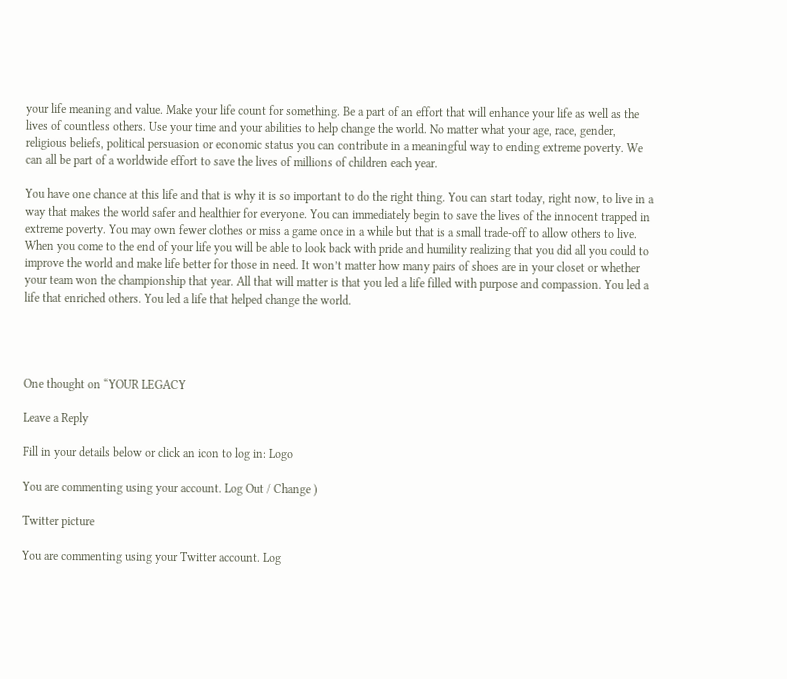your life meaning and value. Make your life count for something. Be a part of an effort that will enhance your life as well as the lives of countless others. Use your time and your abilities to help change the world. No matter what your age, race, gender, religious beliefs, political persuasion or economic status you can contribute in a meaningful way to ending extreme poverty. We can all be part of a worldwide effort to save the lives of millions of children each year.

You have one chance at this life and that is why it is so important to do the right thing. You can start today, right now, to live in a way that makes the world safer and healthier for everyone. You can immediately begin to save the lives of the innocent trapped in extreme poverty. You may own fewer clothes or miss a game once in a while but that is a small trade-off to allow others to live. When you come to the end of your life you will be able to look back with pride and humility realizing that you did all you could to improve the world and make life better for those in need. It won’t matter how many pairs of shoes are in your closet or whether your team won the championship that year. All that will matter is that you led a life filled with purpose and compassion. You led a life that enriched others. You led a life that helped change the world.




One thought on “YOUR LEGACY

Leave a Reply

Fill in your details below or click an icon to log in: Logo

You are commenting using your account. Log Out / Change )

Twitter picture

You are commenting using your Twitter account. Log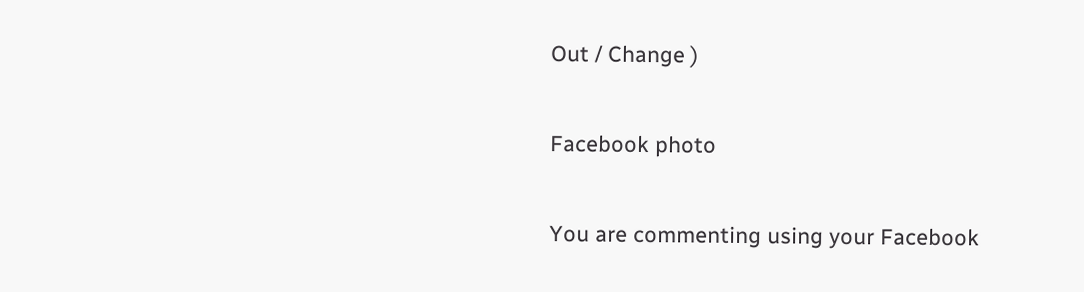Out / Change )

Facebook photo

You are commenting using your Facebook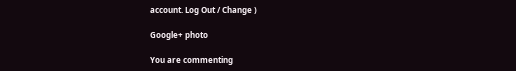account. Log Out / Change )

Google+ photo

You are commenting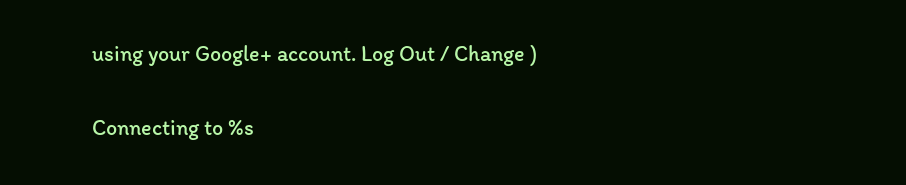using your Google+ account. Log Out / Change )

Connecting to %s